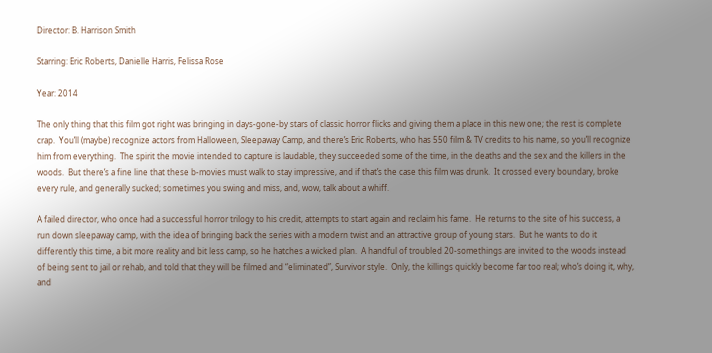Director: B. Harrison Smith

Starring: Eric Roberts, Danielle Harris, Felissa Rose

Year: 2014

The only thing that this film got right was bringing in days-gone-by stars of classic horror flicks and giving them a place in this new one; the rest is complete crap.  You’ll (maybe) recognize actors from Halloween, Sleepaway Camp, and there’s Eric Roberts, who has 550 film & TV credits to his name, so you’ll recognize him from everything.  The spirit the movie intended to capture is laudable, they succeeded some of the time, in the deaths and the sex and the killers in the woods.  But there’s a fine line that these b-movies must walk to stay impressive, and if that’s the case this film was drunk.  It crossed every boundary, broke every rule, and generally sucked; sometimes you swing and miss, and, wow, talk about a whiff.

A failed director, who once had a successful horror trilogy to his credit, attempts to start again and reclaim his fame.  He returns to the site of his success, a run down sleepaway camp, with the idea of bringing back the series with a modern twist and an attractive group of young stars.  But he wants to do it differently this time, a bit more reality and bit less camp, so he hatches a wicked plan.  A handful of troubled 20-somethings are invited to the woods instead of being sent to jail or rehab, and told that they will be filmed and “eliminated”, Survivor style.  Only, the killings quickly become far too real; who’s doing it, why, and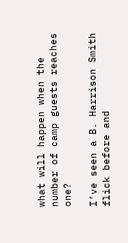what will happen when the number of camp guests reaches one?

I’ve seen a B. Harrison Smith flick before and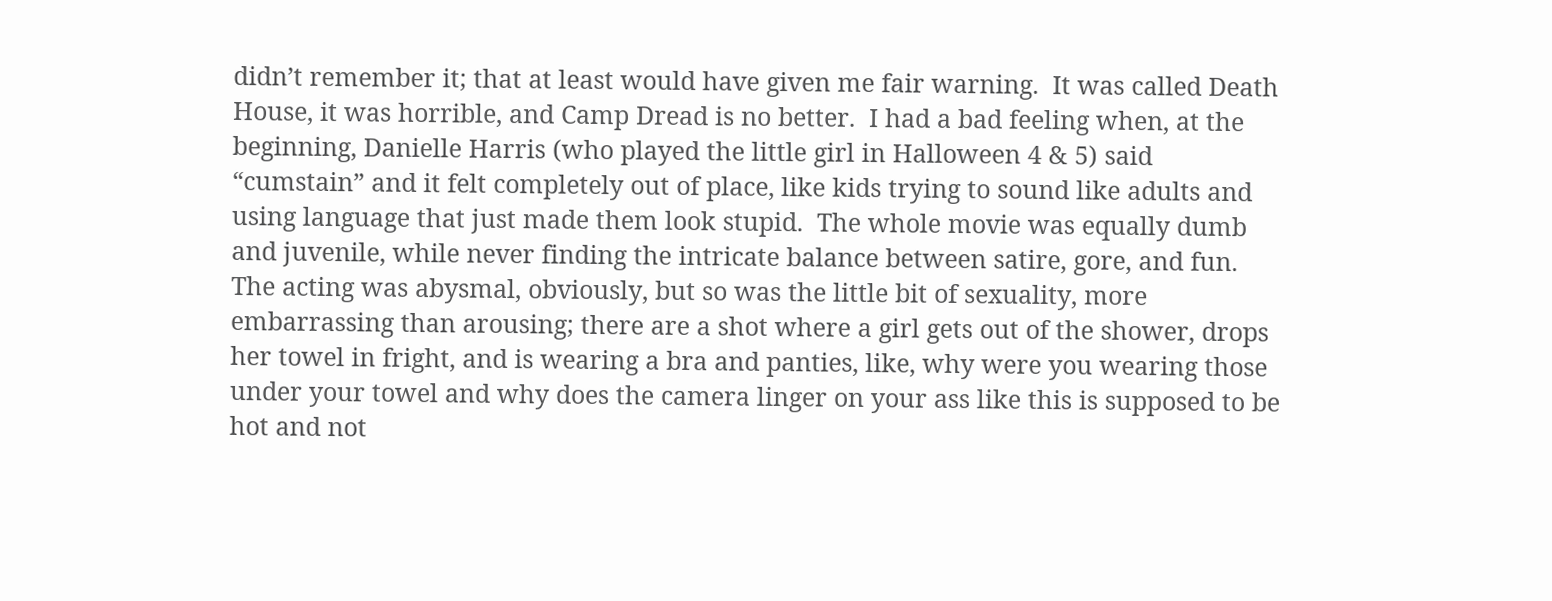didn’t remember it; that at least would have given me fair warning.  It was called Death House, it was horrible, and Camp Dread is no better.  I had a bad feeling when, at the beginning, Danielle Harris (who played the little girl in Halloween 4 & 5) said “cumstain” and it felt completely out of place, like kids trying to sound like adults and using language that just made them look stupid.  The whole movie was equally dumb and juvenile, while never finding the intricate balance between satire, gore, and fun.  The acting was abysmal, obviously, but so was the little bit of sexuality, more embarrassing than arousing; there are a shot where a girl gets out of the shower, drops her towel in fright, and is wearing a bra and panties, like, why were you wearing those under your towel and why does the camera linger on your ass like this is supposed to be hot and not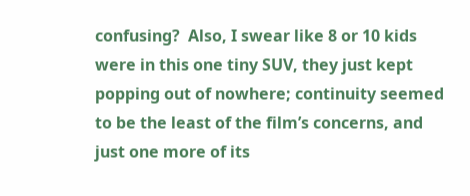confusing?  Also, I swear like 8 or 10 kids were in this one tiny SUV, they just kept popping out of nowhere; continuity seemed to be the least of the film’s concerns, and just one more of its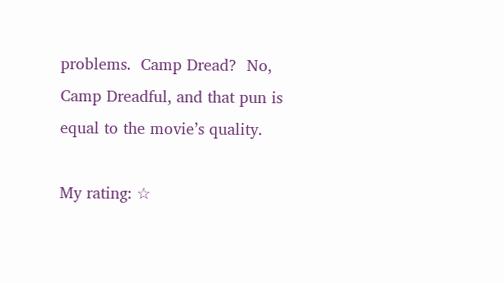problems.  Camp Dread?  No, Camp Dreadful, and that pun is equal to the movie’s quality.

My rating: ☆